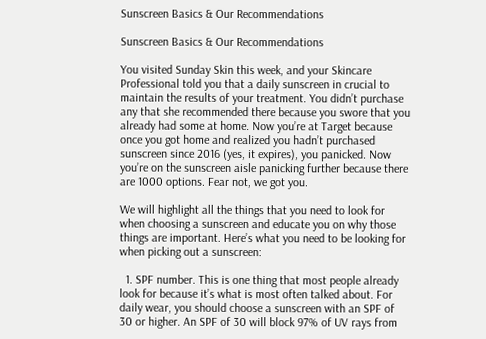Sunscreen Basics & Our Recommendations

Sunscreen Basics & Our Recommendations

You visited Sunday Skin this week, and your Skincare Professional told you that a daily sunscreen in crucial to maintain the results of your treatment. You didn’t purchase any that she recommended there because you swore that you already had some at home. Now you’re at Target because once you got home and realized you hadn’t purchased sunscreen since 2016 (yes, it expires), you panicked. Now you’re on the sunscreen aisle panicking further because there are 1000 options. Fear not, we got you.

We will highlight all the things that you need to look for when choosing a sunscreen and educate you on why those things are important. Here’s what you need to be looking for when picking out a sunscreen:

  1. SPF number. This is one thing that most people already look for because it’s what is most often talked about. For daily wear, you should choose a sunscreen with an SPF of 30 or higher. An SPF of 30 will block 97% of UV rays from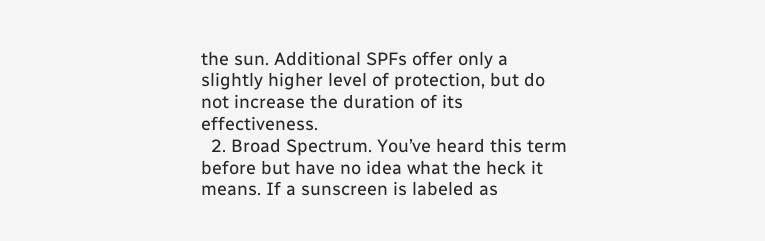the sun. Additional SPFs offer only a slightly higher level of protection, but do not increase the duration of its effectiveness.
  2. Broad Spectrum. You’ve heard this term before but have no idea what the heck it means. If a sunscreen is labeled as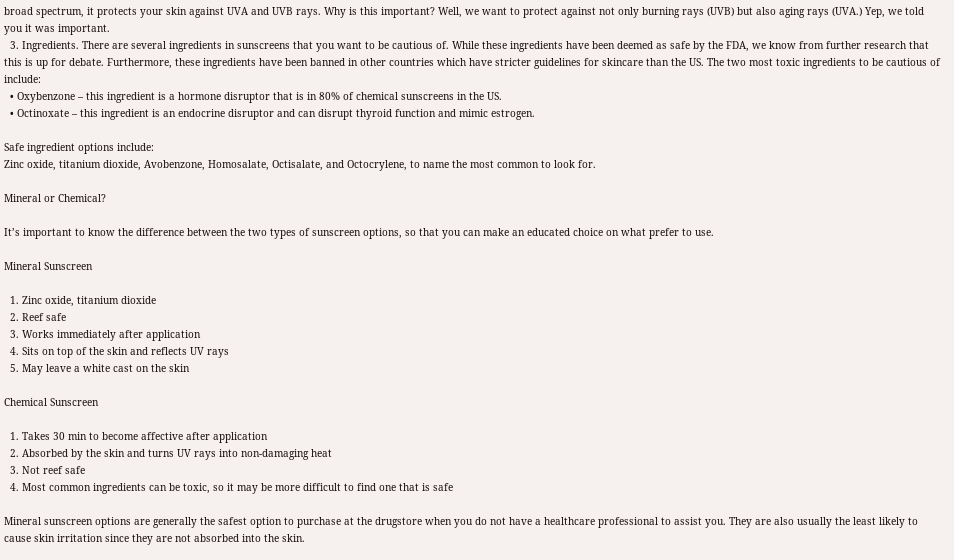broad spectrum, it protects your skin against UVA and UVB rays. Why is this important? Well, we want to protect against not only burning rays (UVB) but also aging rays (UVA.) Yep, we told you it was important.
  3. Ingredients. There are several ingredients in sunscreens that you want to be cautious of. While these ingredients have been deemed as safe by the FDA, we know from further research that this is up for debate. Furthermore, these ingredients have been banned in other countries which have stricter guidelines for skincare than the US. The two most toxic ingredients to be cautious of include:
  • Oxybenzone – this ingredient is a hormone disruptor that is in 80% of chemical sunscreens in the US.
  • Octinoxate – this ingredient is an endocrine disruptor and can disrupt thyroid function and mimic estrogen.

Safe ingredient options include:
Zinc oxide, titanium dioxide, Avobenzone, Homosalate, Octisalate, and Octocrylene, to name the most common to look for.

Mineral or Chemical?

It’s important to know the difference between the two types of sunscreen options, so that you can make an educated choice on what prefer to use.

Mineral Sunscreen

  1. Zinc oxide, titanium dioxide
  2. Reef safe
  3. Works immediately after application
  4. Sits on top of the skin and reflects UV rays
  5. May leave a white cast on the skin

Chemical Sunscreen

  1. Takes 30 min to become affective after application
  2. Absorbed by the skin and turns UV rays into non-damaging heat
  3. Not reef safe
  4. Most common ingredients can be toxic, so it may be more difficult to find one that is safe

Mineral sunscreen options are generally the safest option to purchase at the drugstore when you do not have a healthcare professional to assist you. They are also usually the least likely to cause skin irritation since they are not absorbed into the skin.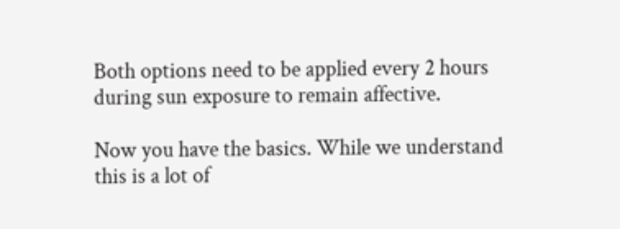Both options need to be applied every 2 hours during sun exposure to remain affective.

Now you have the basics. While we understand this is a lot of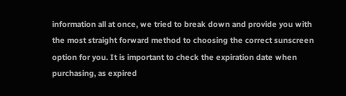information all at once, we tried to break down and provide you with the most straight forward method to choosing the correct sunscreen option for you. It is important to check the expiration date when purchasing, as expired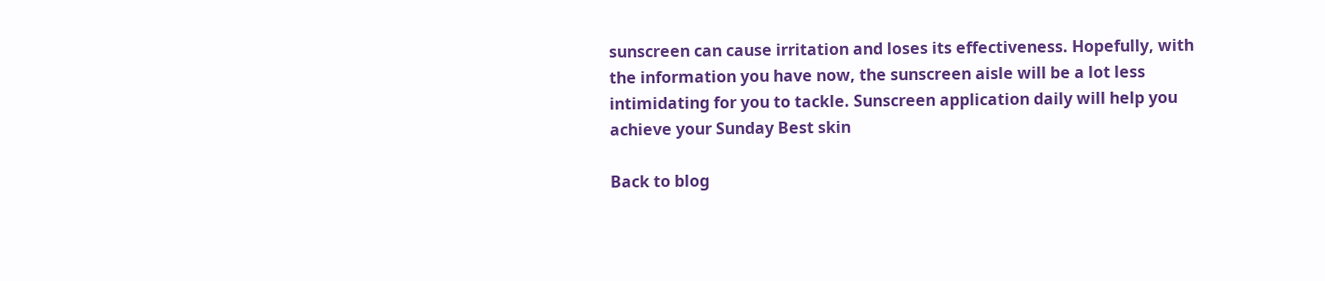sunscreen can cause irritation and loses its effectiveness. Hopefully, with the information you have now, the sunscreen aisle will be a lot less intimidating for you to tackle. Sunscreen application daily will help you achieve your Sunday Best skin

Back to blog